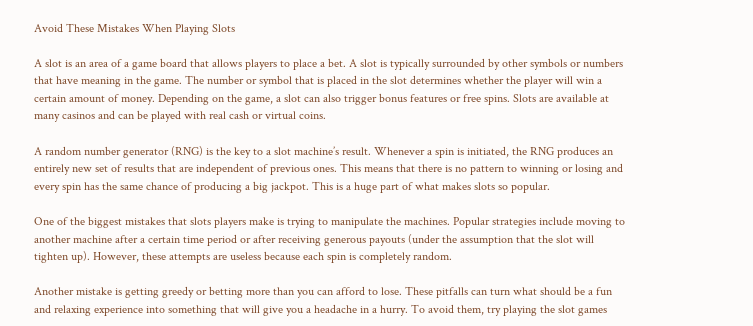Avoid These Mistakes When Playing Slots

A slot is an area of a game board that allows players to place a bet. A slot is typically surrounded by other symbols or numbers that have meaning in the game. The number or symbol that is placed in the slot determines whether the player will win a certain amount of money. Depending on the game, a slot can also trigger bonus features or free spins. Slots are available at many casinos and can be played with real cash or virtual coins.

A random number generator (RNG) is the key to a slot machine’s result. Whenever a spin is initiated, the RNG produces an entirely new set of results that are independent of previous ones. This means that there is no pattern to winning or losing and every spin has the same chance of producing a big jackpot. This is a huge part of what makes slots so popular.

One of the biggest mistakes that slots players make is trying to manipulate the machines. Popular strategies include moving to another machine after a certain time period or after receiving generous payouts (under the assumption that the slot will tighten up). However, these attempts are useless because each spin is completely random.

Another mistake is getting greedy or betting more than you can afford to lose. These pitfalls can turn what should be a fun and relaxing experience into something that will give you a headache in a hurry. To avoid them, try playing the slot games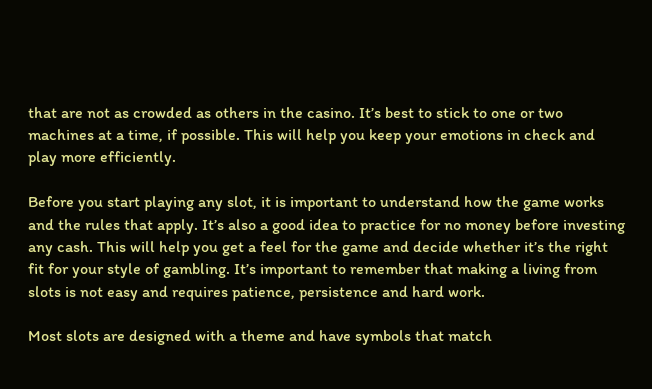that are not as crowded as others in the casino. It’s best to stick to one or two machines at a time, if possible. This will help you keep your emotions in check and play more efficiently.

Before you start playing any slot, it is important to understand how the game works and the rules that apply. It’s also a good idea to practice for no money before investing any cash. This will help you get a feel for the game and decide whether it’s the right fit for your style of gambling. It’s important to remember that making a living from slots is not easy and requires patience, persistence and hard work.

Most slots are designed with a theme and have symbols that match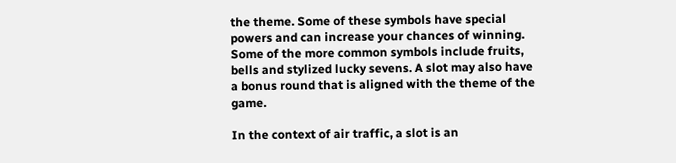the theme. Some of these symbols have special powers and can increase your chances of winning. Some of the more common symbols include fruits, bells and stylized lucky sevens. A slot may also have a bonus round that is aligned with the theme of the game.

In the context of air traffic, a slot is an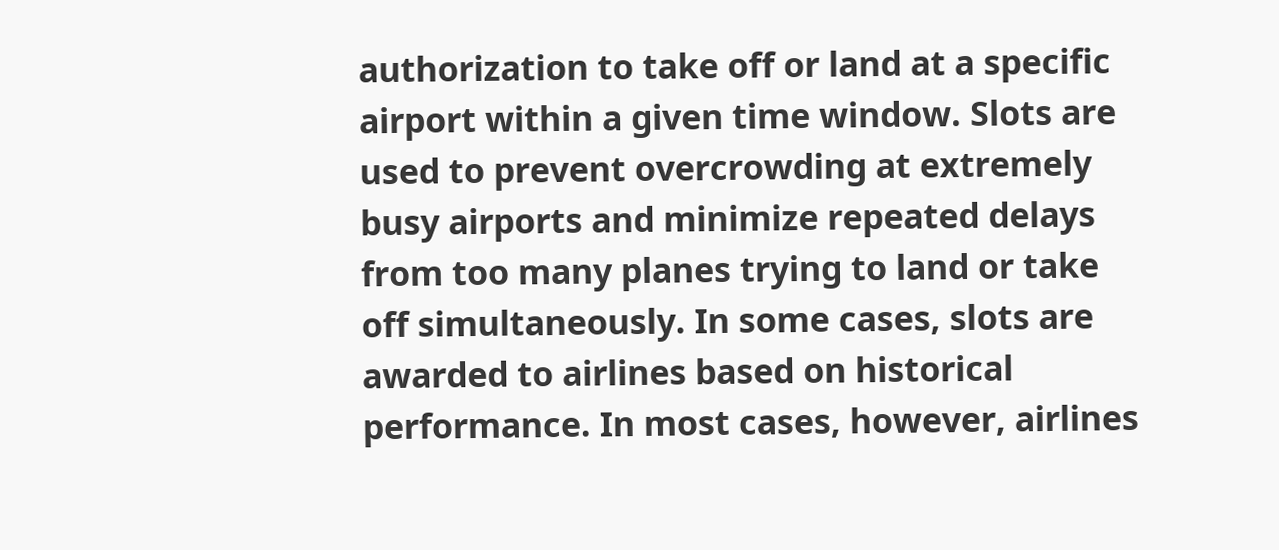authorization to take off or land at a specific airport within a given time window. Slots are used to prevent overcrowding at extremely busy airports and minimize repeated delays from too many planes trying to land or take off simultaneously. In some cases, slots are awarded to airlines based on historical performance. In most cases, however, airlines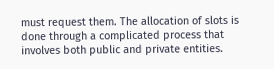must request them. The allocation of slots is done through a complicated process that involves both public and private entities.